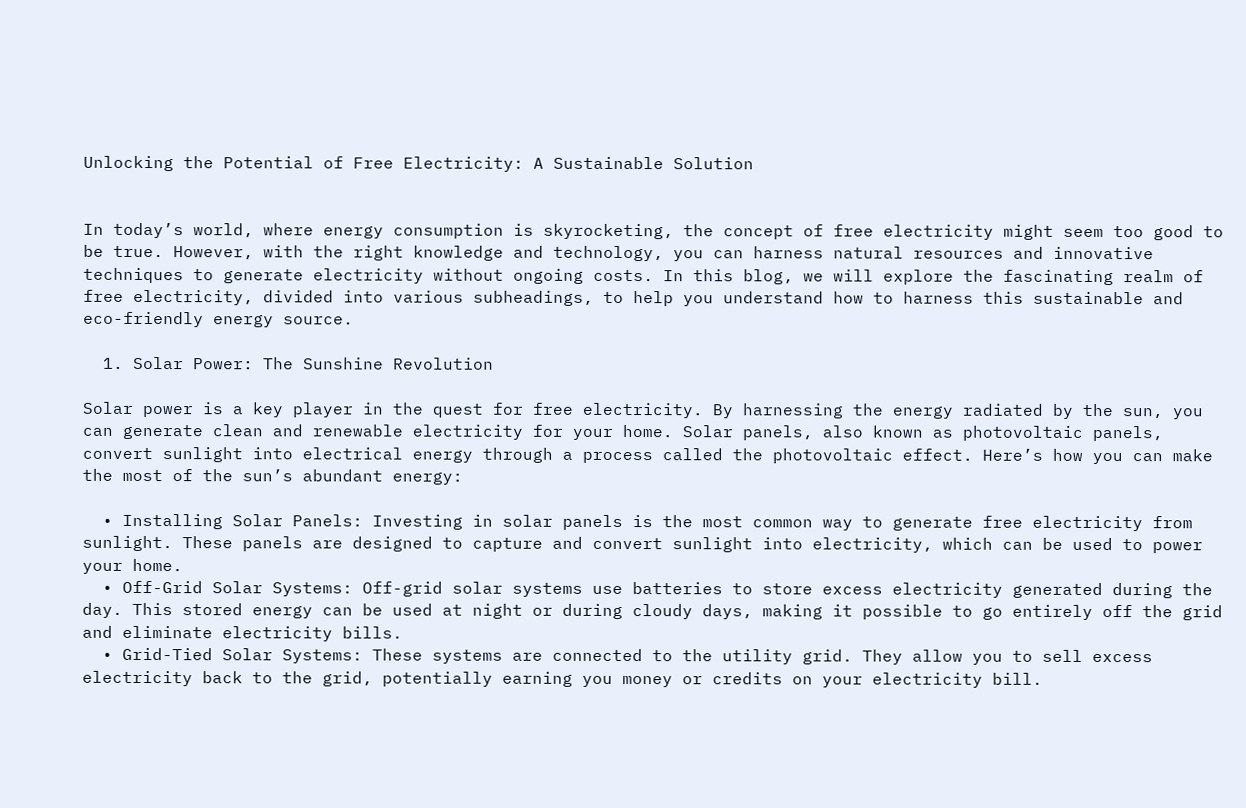Unlocking the Potential of Free Electricity: A Sustainable Solution


In today’s world, where energy consumption is skyrocketing, the concept of free electricity might seem too good to be true. However, with the right knowledge and technology, you can harness natural resources and innovative techniques to generate electricity without ongoing costs. In this blog, we will explore the fascinating realm of free electricity, divided into various subheadings, to help you understand how to harness this sustainable and eco-friendly energy source.

  1. Solar Power: The Sunshine Revolution

Solar power is a key player in the quest for free electricity. By harnessing the energy radiated by the sun, you can generate clean and renewable electricity for your home. Solar panels, also known as photovoltaic panels, convert sunlight into electrical energy through a process called the photovoltaic effect. Here’s how you can make the most of the sun’s abundant energy:

  • Installing Solar Panels: Investing in solar panels is the most common way to generate free electricity from sunlight. These panels are designed to capture and convert sunlight into electricity, which can be used to power your home.
  • Off-Grid Solar Systems: Off-grid solar systems use batteries to store excess electricity generated during the day. This stored energy can be used at night or during cloudy days, making it possible to go entirely off the grid and eliminate electricity bills.
  • Grid-Tied Solar Systems: These systems are connected to the utility grid. They allow you to sell excess electricity back to the grid, potentially earning you money or credits on your electricity bill.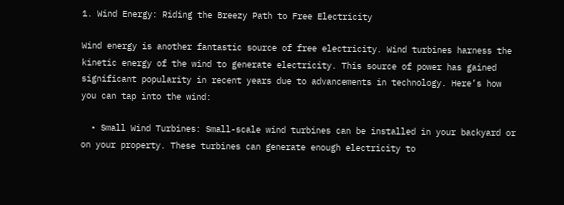1. Wind Energy: Riding the Breezy Path to Free Electricity

Wind energy is another fantastic source of free electricity. Wind turbines harness the kinetic energy of the wind to generate electricity. This source of power has gained significant popularity in recent years due to advancements in technology. Here’s how you can tap into the wind:

  • Small Wind Turbines: Small-scale wind turbines can be installed in your backyard or on your property. These turbines can generate enough electricity to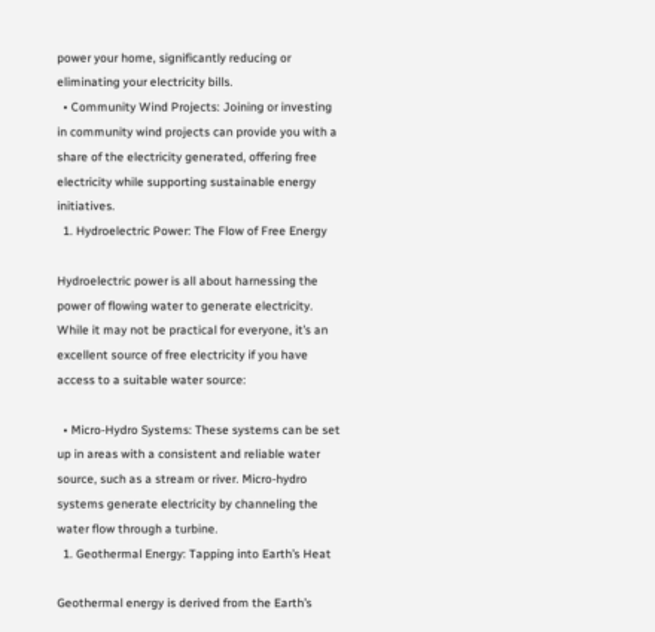power your home, significantly reducing or eliminating your electricity bills.
  • Community Wind Projects: Joining or investing in community wind projects can provide you with a share of the electricity generated, offering free electricity while supporting sustainable energy initiatives.
  1. Hydroelectric Power: The Flow of Free Energy

Hydroelectric power is all about harnessing the power of flowing water to generate electricity. While it may not be practical for everyone, it’s an excellent source of free electricity if you have access to a suitable water source:

  • Micro-Hydro Systems: These systems can be set up in areas with a consistent and reliable water source, such as a stream or river. Micro-hydro systems generate electricity by channeling the water flow through a turbine.
  1. Geothermal Energy: Tapping into Earth’s Heat

Geothermal energy is derived from the Earth’s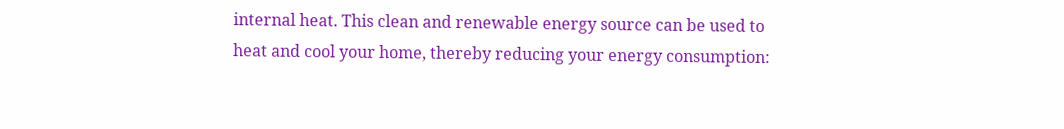internal heat. This clean and renewable energy source can be used to heat and cool your home, thereby reducing your energy consumption: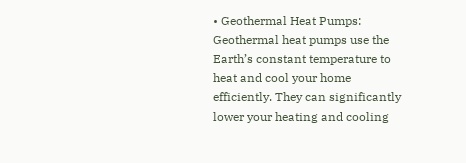• Geothermal Heat Pumps: Geothermal heat pumps use the Earth’s constant temperature to heat and cool your home efficiently. They can significantly lower your heating and cooling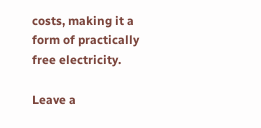costs, making it a form of practically free electricity.

Leave a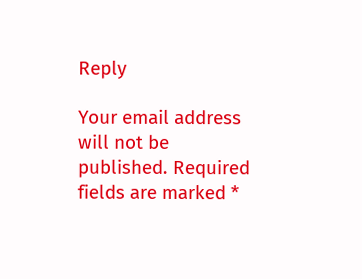Reply

Your email address will not be published. Required fields are marked *